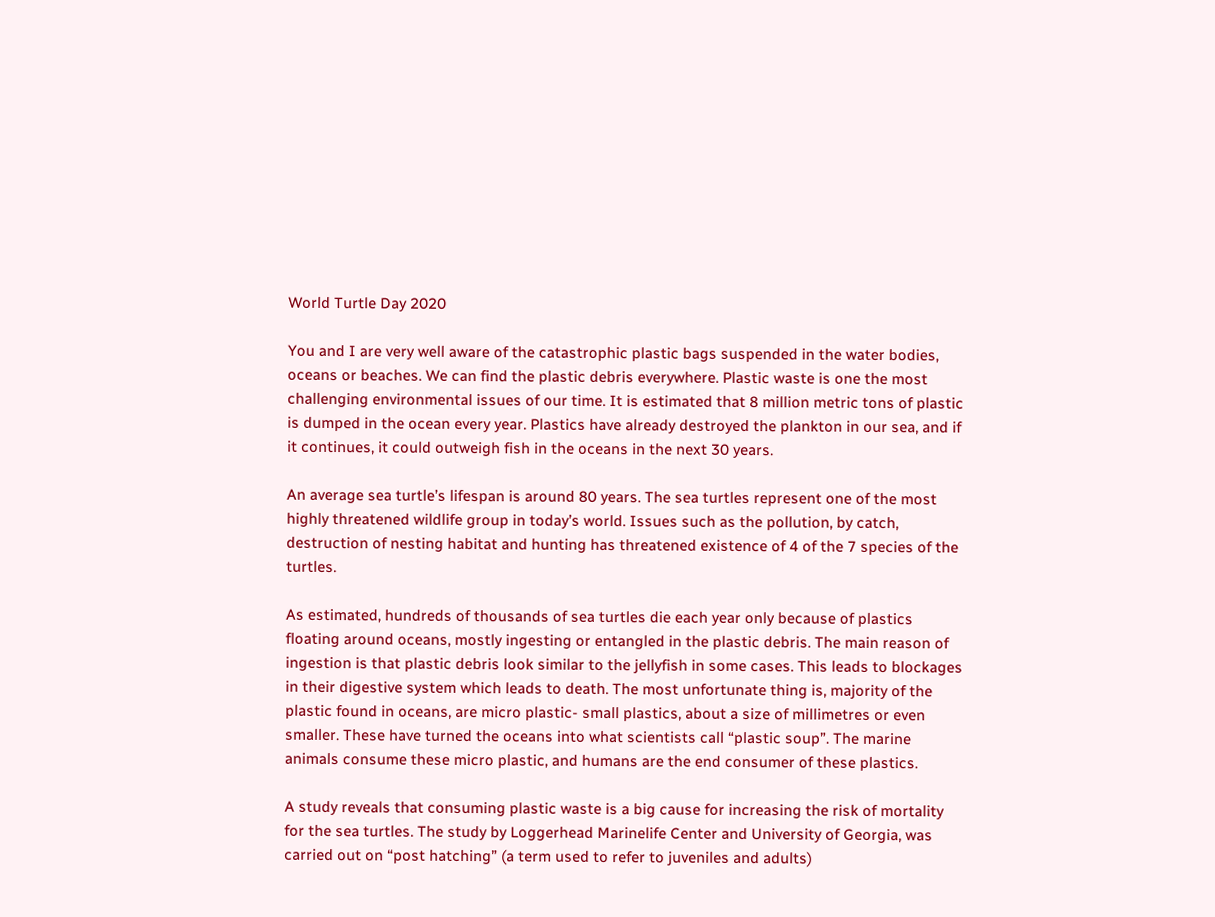World Turtle Day 2020

You and I are very well aware of the catastrophic plastic bags suspended in the water bodies, oceans or beaches. We can find the plastic debris everywhere. Plastic waste is one the most challenging environmental issues of our time. It is estimated that 8 million metric tons of plastic is dumped in the ocean every year. Plastics have already destroyed the plankton in our sea, and if it continues, it could outweigh fish in the oceans in the next 30 years.

An average sea turtle’s lifespan is around 80 years. The sea turtles represent one of the most highly threatened wildlife group in today’s world. Issues such as the pollution, by catch, destruction of nesting habitat and hunting has threatened existence of 4 of the 7 species of the turtles.

As estimated, hundreds of thousands of sea turtles die each year only because of plastics floating around oceans, mostly ingesting or entangled in the plastic debris. The main reason of ingestion is that plastic debris look similar to the jellyfish in some cases. This leads to blockages in their digestive system which leads to death. The most unfortunate thing is, majority of the plastic found in oceans, are micro plastic- small plastics, about a size of millimetres or even smaller. These have turned the oceans into what scientists call “plastic soup”. The marine animals consume these micro plastic, and humans are the end consumer of these plastics.

A study reveals that consuming plastic waste is a big cause for increasing the risk of mortality for the sea turtles. The study by Loggerhead Marinelife Center and University of Georgia, was carried out on “post hatching” (a term used to refer to juveniles and adults)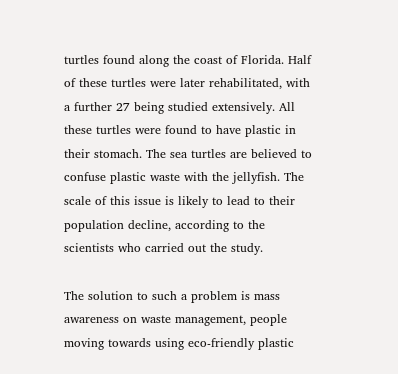turtles found along the coast of Florida. Half of these turtles were later rehabilitated, with a further 27 being studied extensively. All these turtles were found to have plastic in their stomach. The sea turtles are believed to confuse plastic waste with the jellyfish. The scale of this issue is likely to lead to their population decline, according to the scientists who carried out the study.

The solution to such a problem is mass awareness on waste management, people moving towards using eco-friendly plastic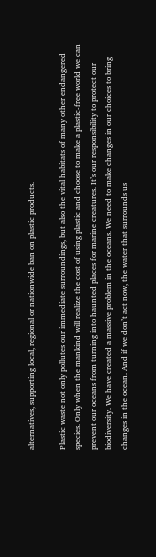alternatives, supporting local, regional or nationwide ban on plastic products.

Plastic waste not only pollutes our immediate surroundings, but also the vital habitats of many other endangered species. Only when the mankind will realize the cost of using plastic and choose to make a plastic-free world we can prevent our oceans from turning into haunted places for marine creatures. It’s our responsibility to protect our biodiversity. We have created a massive problem in the oceans. We need to make changes in our choices to bring changes in the ocean. And if we don’t act now, the water that surrounds us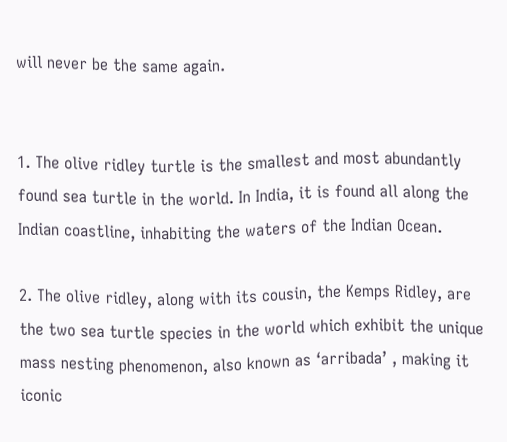will never be the same again.


1. The olive ridley turtle is the smallest and most abundantly found sea turtle in the world. In India, it is found all along the Indian coastline, inhabiting the waters of the Indian Ocean.

2. The olive ridley, along with its cousin, the Kemps Ridley, are the two sea turtle species in the world which exhibit the unique mass nesting phenomenon, also known as ‘arribada’ , making it iconic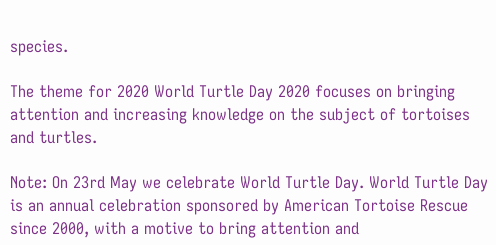species.

The theme for 2020 World Turtle Day 2020 focuses on bringing attention and increasing knowledge on the subject of tortoises and turtles.

Note: On 23rd May we celebrate World Turtle Day. World Turtle Day is an annual celebration sponsored by American Tortoise Rescue since 2000, with a motive to bring attention and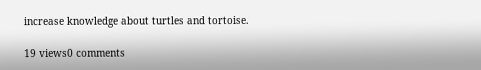increase knowledge about turtles and tortoise.

19 views0 comments